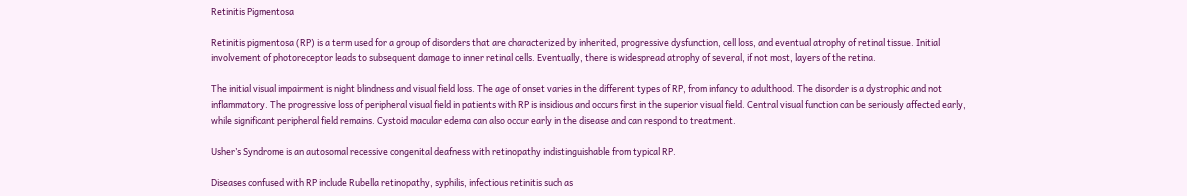Retinitis Pigmentosa

Retinitis pigmentosa (RP) is a term used for a group of disorders that are characterized by inherited, progressive dysfunction, cell loss, and eventual atrophy of retinal tissue. Initial involvement of photoreceptor leads to subsequent damage to inner retinal cells. Eventually, there is widespread atrophy of several, if not most, layers of the retina.

The initial visual impairment is night blindness and visual field loss. The age of onset varies in the different types of RP, from infancy to adulthood. The disorder is a dystrophic and not inflammatory. The progressive loss of peripheral visual field in patients with RP is insidious and occurs first in the superior visual field. Central visual function can be seriously affected early, while significant peripheral field remains. Cystoid macular edema can also occur early in the disease and can respond to treatment.

Usher’s Syndrome is an autosomal recessive congenital deafness with retinopathy indistinguishable from typical RP.

Diseases confused with RP include Rubella retinopathy, syphilis, infectious retinitis such as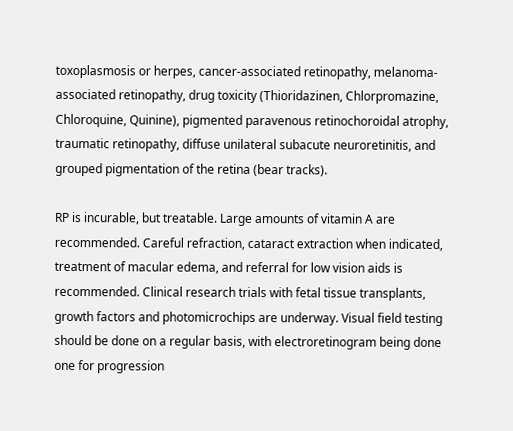toxoplasmosis or herpes, cancer-associated retinopathy, melanoma-associated retinopathy, drug toxicity (Thioridazinen, Chlorpromazine, Chloroquine, Quinine), pigmented paravenous retinochoroidal atrophy, traumatic retinopathy, diffuse unilateral subacute neuroretinitis, and grouped pigmentation of the retina (bear tracks).

RP is incurable, but treatable. Large amounts of vitamin A are recommended. Careful refraction, cataract extraction when indicated, treatment of macular edema, and referral for low vision aids is recommended. Clinical research trials with fetal tissue transplants, growth factors and photomicrochips are underway. Visual field testing should be done on a regular basis, with electroretinogram being done one for progression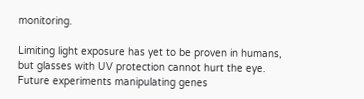monitoring.

Limiting light exposure has yet to be proven in humans, but glasses with UV protection cannot hurt the eye. Future experiments manipulating genes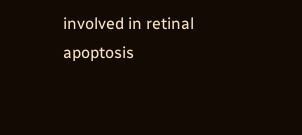involved in retinal apoptosis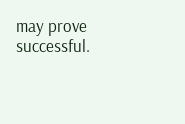may prove successful.